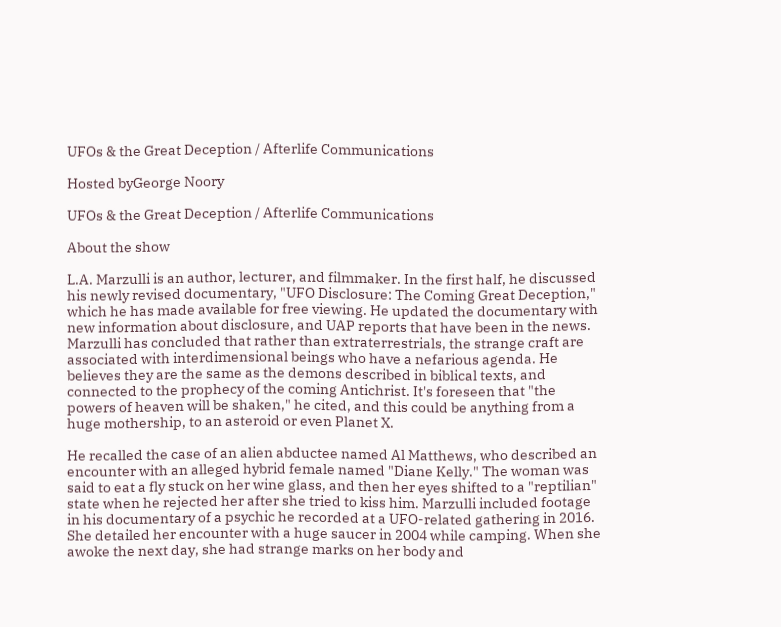UFOs & the Great Deception / Afterlife Communications

Hosted byGeorge Noory

UFOs & the Great Deception / Afterlife Communications

About the show

L.A. Marzulli is an author, lecturer, and filmmaker. In the first half, he discussed his newly revised documentary, "UFO Disclosure: The Coming Great Deception," which he has made available for free viewing. He updated the documentary with new information about disclosure, and UAP reports that have been in the news. Marzulli has concluded that rather than extraterrestrials, the strange craft are associated with interdimensional beings who have a nefarious agenda. He believes they are the same as the demons described in biblical texts, and connected to the prophecy of the coming Antichrist. It's foreseen that "the powers of heaven will be shaken," he cited, and this could be anything from a huge mothership, to an asteroid or even Planet X.

He recalled the case of an alien abductee named Al Matthews, who described an encounter with an alleged hybrid female named "Diane Kelly." The woman was said to eat a fly stuck on her wine glass, and then her eyes shifted to a "reptilian" state when he rejected her after she tried to kiss him. Marzulli included footage in his documentary of a psychic he recorded at a UFO-related gathering in 2016. She detailed her encounter with a huge saucer in 2004 while camping. When she awoke the next day, she had strange marks on her body and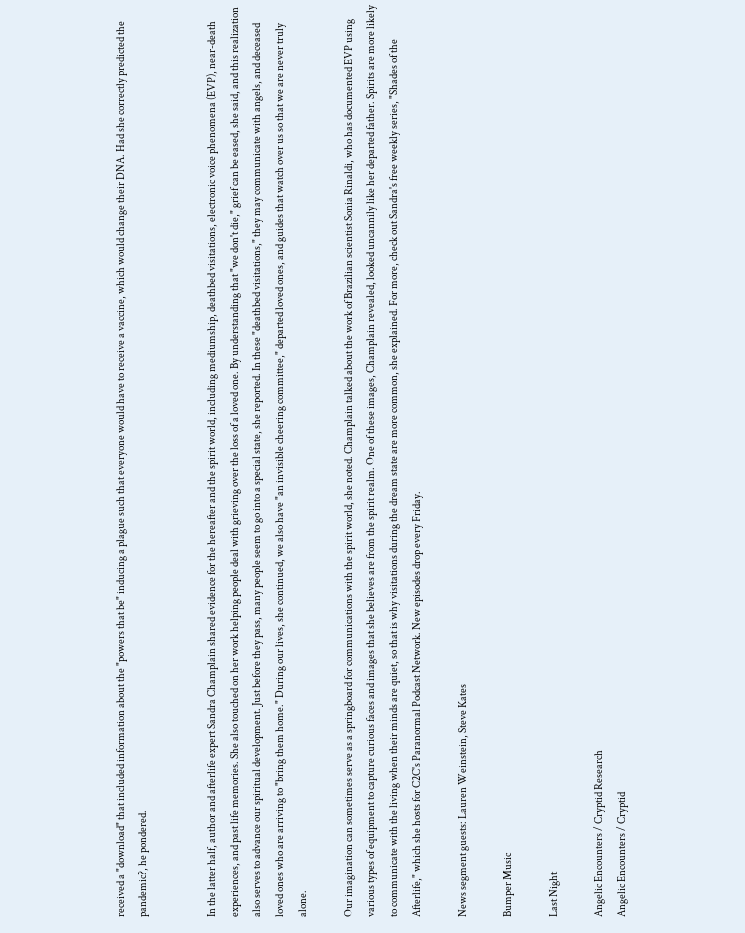received a "download" that included information about the "powers that be" inducing a plague such that everyone would have to receive a vaccine, which would change their DNA. Had she correctly predicted the pandemic?, he pondered.


In the latter half, author and afterlife expert Sandra Champlain shared evidence for the hereafter and the spirit world, including mediumship, deathbed visitations, electronic voice phenomena (EVP), near-death experiences, and past life memories. She also touched on her work helping people deal with grieving over the loss of a loved one. By understanding that "we don't die," grief can be eased, she said, and this realization also serves to advance our spiritual development. Just before they pass, many people seem to go into a special state, she reported. In these "deathbed visitations," they may communicate with angels, and deceased loved ones who are arriving to "bring them home." During our lives, she continued, we also have "an invisible cheering committee," departed loved ones, and guides that watch over us so that we are never truly alone.

Our imagination can sometimes serve as a springboard for communications with the spirit world, she noted. Champlain talked about the work of Brazilian scientist Sonia Rinaldi, who has documented EVP using various types of equipment to capture curious faces and images that she believes are from the spirit realm. One of these images, Champlain revealed, looked uncannily like her departed father. Spirits are more likely to communicate with the living when their minds are quiet, so that is why visitations during the dream state are more common, she explained. For more, check out Sandra's free weekly series, "Shades of the Afterlife," which she hosts for C2C's Paranormal Podcast Network. New episodes drop every Friday.

News segment guests: Lauren Weinstein, Steve Kates

Bumper Music

Last Night

Angelic Encounters / Cryptid Research
Angelic Encounters / Cryptid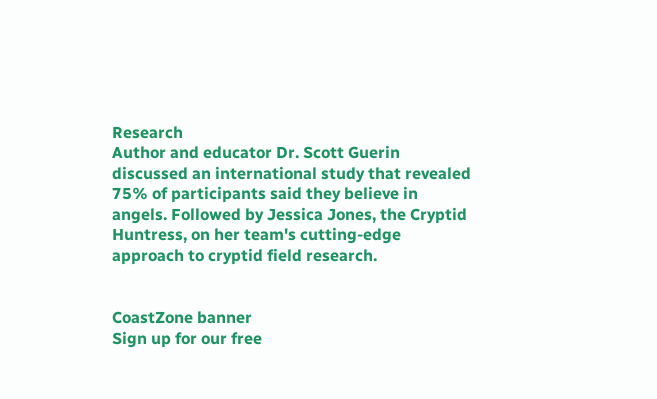Research
Author and educator Dr. Scott Guerin discussed an international study that revealed 75% of participants said they believe in angels. Followed by Jessica Jones, the Cryptid Huntress, on her team's cutting-edge approach to cryptid field research.


CoastZone banner
Sign up for our free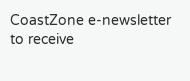CoastZone e-newsletter to receive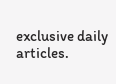exclusive daily articles.